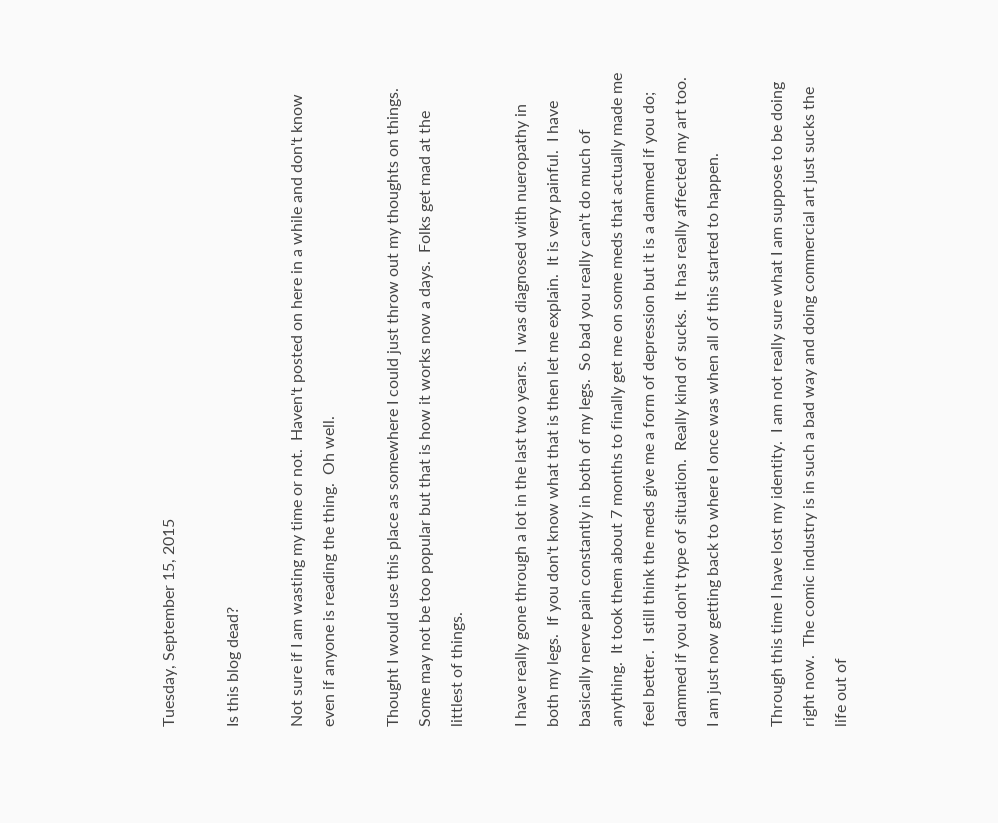Tuesday, September 15, 2015

Is this blog dead?

Not sure if I am wasting my time or not.  Haven't posted on here in a while and don't know even if anyone is reading the thing.  Oh well.

Thought I would use this place as somewhere I could just throw out my thoughts on things.  Some may not be too popular but that is how it works now a days.  Folks get mad at the littlest of things.

I have really gone through a lot in the last two years.  I was diagnosed with nueropathy in both my legs.  If you don't know what that is then let me explain.  It is very painful.  I have basically nerve pain constantly in both of my legs.  So bad you really can't do much of anything.  It took them about 7 months to finally get me on some meds that actually made me feel better.  I still think the meds give me a form of depression but it is a dammed if you do; dammed if you don't type of situation.  Really kind of sucks.  It has really affected my art too.  I am just now getting back to where I once was when all of this started to happen.

Through this time I have lost my identity.  I am not really sure what I am suppose to be doing right now.  The comic industry is in such a bad way and doing commercial art just sucks the life out of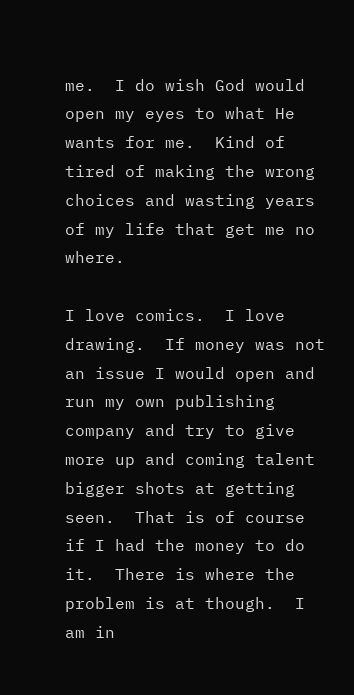me.  I do wish God would open my eyes to what He wants for me.  Kind of tired of making the wrong choices and wasting years of my life that get me no where.

I love comics.  I love drawing.  If money was not an issue I would open and run my own publishing company and try to give more up and coming talent bigger shots at getting seen.  That is of course if I had the money to do it.  There is where the problem is at though.  I am in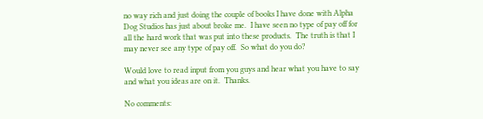no way rich and just doing the couple of books I have done with Alpha Dog Studios has just about broke me.  I have seen no type of pay off for all the hard work that was put into these products.  The truth is that I may never see any type of pay off.  So what do you do?

Would love to read input from you guys and hear what you have to say and what you ideas are on it.  Thanks.

No comments: